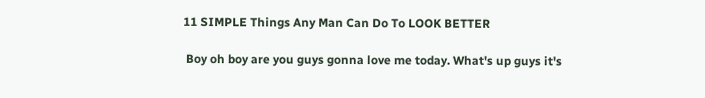11 SIMPLE Things Any Man Can Do To LOOK BETTER

 Boy oh boy are you guys gonna love me today. What's up guys it's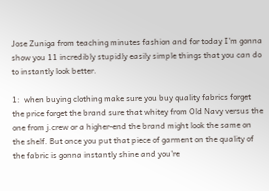Jose Zuniga from teaching minutes fashion and for today I'm gonna show you 11 incredibly stupidly easily simple things that you can do to instantly look better.

1:  when buying clothing make sure you buy quality fabrics forget the price forget the brand sure that whitey from Old Navy versus the one from j.crew or a higher-end the brand might look the same on the shelf. But once you put that piece of garment on the quality of the fabric is gonna instantly shine and you're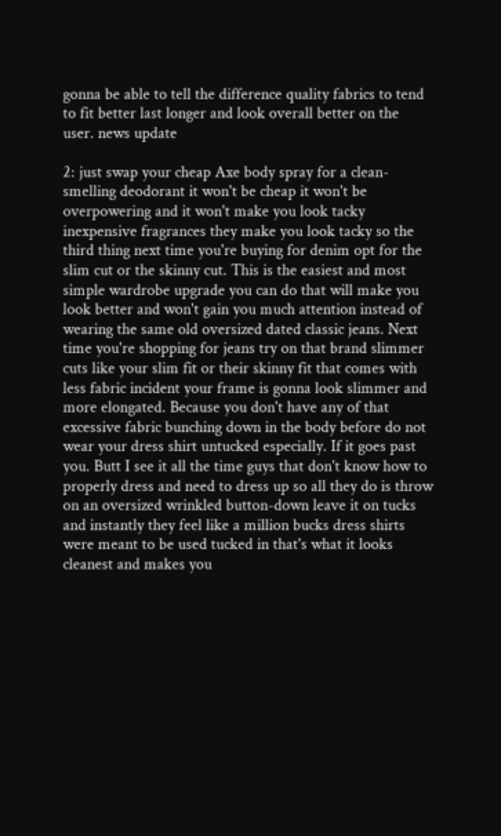gonna be able to tell the difference quality fabrics to tend to fit better last longer and look overall better on the user. news update

2: just swap your cheap Axe body spray for a clean-smelling deodorant it won't be cheap it won't be overpowering and it won't make you look tacky inexpensive fragrances they make you look tacky so the third thing next time you're buying for denim opt for the slim cut or the skinny cut. This is the easiest and most simple wardrobe upgrade you can do that will make you look better and won't gain you much attention instead of wearing the same old oversized dated classic jeans. Next time you're shopping for jeans try on that brand slimmer cuts like your slim fit or their skinny fit that comes with less fabric incident your frame is gonna look slimmer and more elongated. Because you don't have any of that excessive fabric bunching down in the body before do not wear your dress shirt untucked especially. If it goes past you. Butt I see it all the time guys that don't know how to properly dress and need to dress up so all they do is throw on an oversized wrinkled button-down leave it on tucks and instantly they feel like a million bucks dress shirts were meant to be used tucked in that's what it looks cleanest and makes you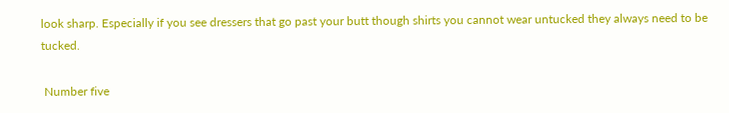look sharp. Especially if you see dressers that go past your butt though shirts you cannot wear untucked they always need to be tucked.

 Number five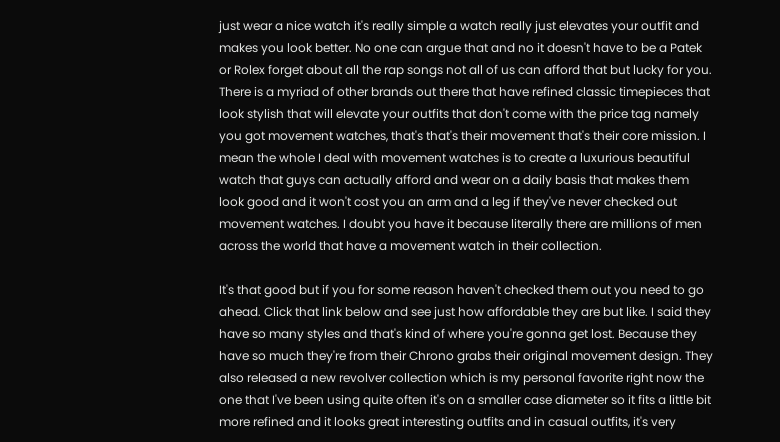just wear a nice watch it's really simple a watch really just elevates your outfit and makes you look better. No one can argue that and no it doesn't have to be a Patek or Rolex forget about all the rap songs not all of us can afford that but lucky for you. There is a myriad of other brands out there that have refined classic timepieces that look stylish that will elevate your outfits that don't come with the price tag namely you got movement watches, that's that's their movement that's their core mission. I mean the whole I deal with movement watches is to create a luxurious beautiful watch that guys can actually afford and wear on a daily basis that makes them look good and it won't cost you an arm and a leg if they've never checked out movement watches. I doubt you have it because literally there are millions of men across the world that have a movement watch in their collection.

It's that good but if you for some reason haven't checked them out you need to go ahead. Click that link below and see just how affordable they are but like. I said they have so many styles and that's kind of where you're gonna get lost. Because they have so much they're from their Chrono grabs their original movement design. They also released a new revolver collection which is my personal favorite right now the one that I've been using quite often it's on a smaller case diameter so it fits a little bit more refined and it looks great interesting outfits and in casual outfits, it's very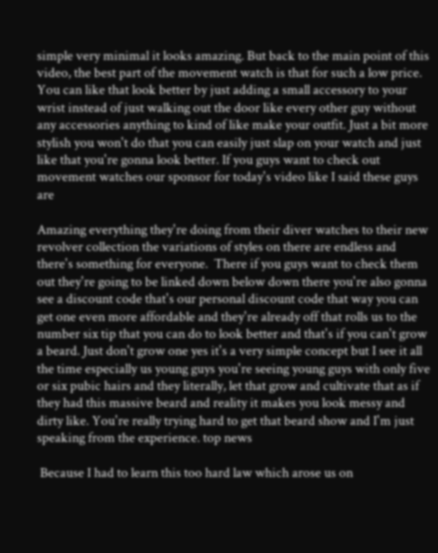simple very minimal it looks amazing. But back to the main point of this video, the best part of the movement watch is that for such a low price. You can like that look better by just adding a small accessory to your wrist instead of just walking out the door like every other guy without any accessories anything to kind of like make your outfit. Just a bit more stylish you won't do that you can easily just slap on your watch and just like that you're gonna look better. If you guys want to check out movement watches our sponsor for today's video like I said these guys are

Amazing everything they're doing from their diver watches to their new revolver collection the variations of styles on there are endless and there's something for everyone.  There if you guys want to check them out they're going to be linked down below down there you're also gonna see a discount code that's our personal discount code that way you can get one even more affordable and they're already off that rolls us to the number six tip that you can do to look better and that's if you can't grow a beard. Just don't grow one yes it's a very simple concept but I see it all the time especially us young guys you're seeing young guys with only five or six pubic hairs and they literally, let that grow and cultivate that as if they had this massive beard and reality it makes you look messy and dirty like. You're really trying hard to get that beard show and I'm just speaking from the experience. top news

 Because I had to learn this too hard law which arose us on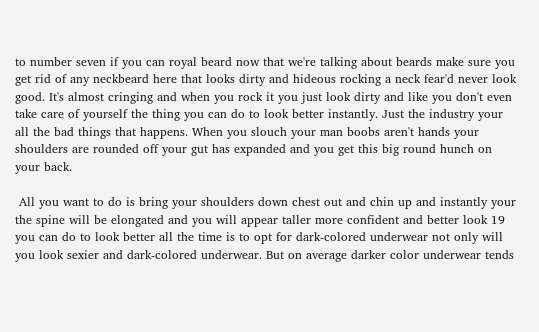to number seven if you can royal beard now that we're talking about beards make sure you get rid of any neckbeard here that looks dirty and hideous rocking a neck fear'd never look good. It's almost cringing and when you rock it you just look dirty and like you don't even take care of yourself the thing you can do to look better instantly. Just the industry your all the bad things that happens. When you slouch your man boobs aren't hands your shoulders are rounded off your gut has expanded and you get this big round hunch on your back.

 All you want to do is bring your shoulders down chest out and chin up and instantly your the spine will be elongated and you will appear taller more confident and better look 19 you can do to look better all the time is to opt for dark-colored underwear not only will you look sexier and dark-colored underwear. But on average darker color underwear tends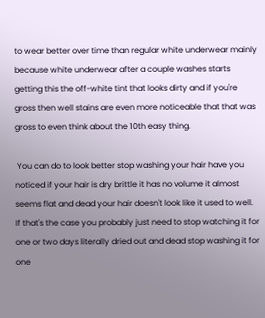to wear better over time than regular white underwear mainly because white underwear after a couple washes starts getting this the off-white tint that looks dirty and if you're gross then well stains are even more noticeable that that was gross to even think about the 10th easy thing.

 You can do to look better stop washing your hair have you noticed if your hair is dry brittle it has no volume it almost seems flat and dead your hair doesn't look like it used to well. If that's the case you probably just need to stop watching it for one or two days literally dried out and dead stop washing it for one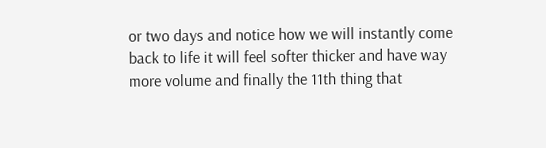or two days and notice how we will instantly come back to life it will feel softer thicker and have way more volume and finally the 11th thing that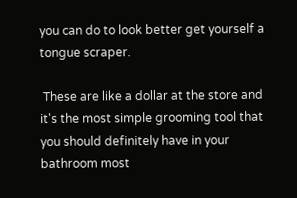you can do to look better get yourself a tongue scraper.

 These are like a dollar at the store and it's the most simple grooming tool that you should definitely have in your bathroom most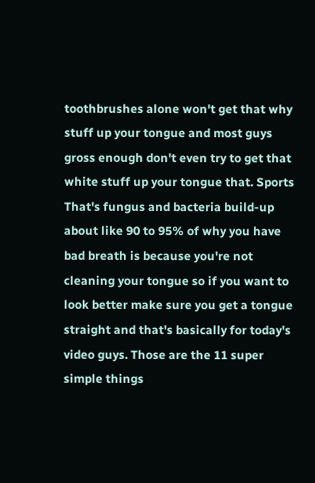toothbrushes alone won't get that why stuff up your tongue and most guys gross enough don't even try to get that white stuff up your tongue that. Sports That's fungus and bacteria build-up about like 90 to 95% of why you have bad breath is because you're not cleaning your tongue so if you want to look better make sure you get a tongue straight and that's basically for today's video guys. Those are the 11 super simple things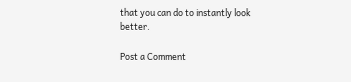that you can do to instantly look better.

Post a Comment